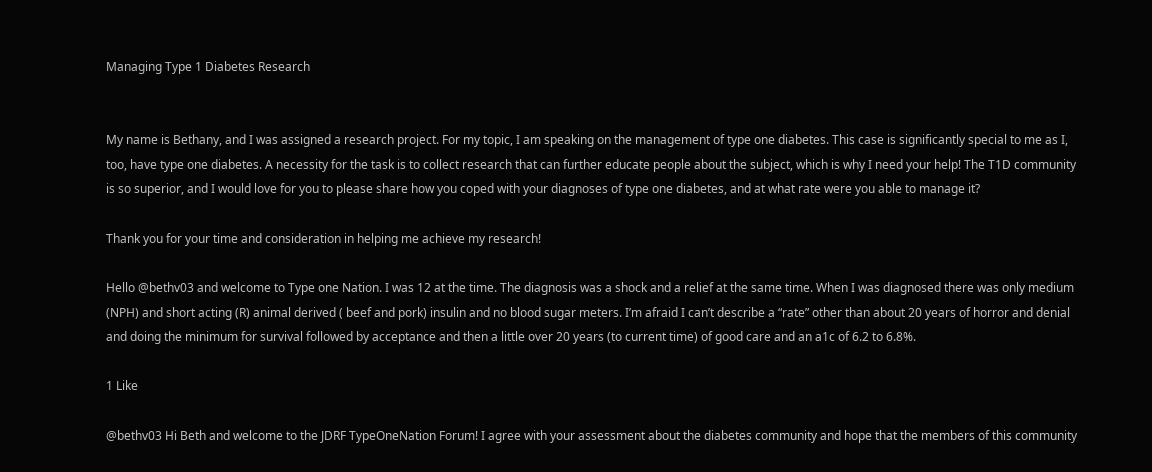Managing Type 1 Diabetes Research


My name is Bethany, and I was assigned a research project. For my topic, I am speaking on the management of type one diabetes. This case is significantly special to me as I, too, have type one diabetes. A necessity for the task is to collect research that can further educate people about the subject, which is why I need your help! The T1D community is so superior, and I would love for you to please share how you coped with your diagnoses of type one diabetes, and at what rate were you able to manage it?

Thank you for your time and consideration in helping me achieve my research!

Hello @bethv03 and welcome to Type one Nation. I was 12 at the time. The diagnosis was a shock and a relief at the same time. When I was diagnosed there was only medium (NPH) and short acting (R) animal derived ( beef and pork) insulin and no blood sugar meters. I’m afraid I can’t describe a “rate” other than about 20 years of horror and denial and doing the minimum for survival followed by acceptance and then a little over 20 years (to current time) of good care and an a1c of 6.2 to 6.8%.

1 Like

@bethv03 Hi Beth and welcome to the JDRF TypeOneNation Forum! I agree with your assessment about the diabetes community and hope that the members of this community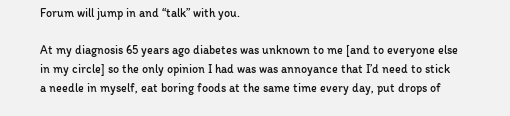Forum will jump in and “talk” with you.

At my diagnosis 65 years ago diabetes was unknown to me [and to everyone else in my circle] so the only opinion I had was was annoyance that I’d need to stick a needle in myself, eat boring foods at the same time every day, put drops of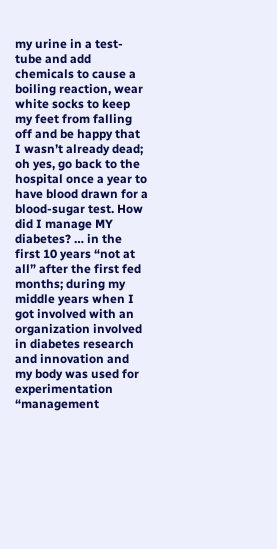my urine in a test-tube and add chemicals to cause a boiling reaction, wear white socks to keep my feet from falling off and be happy that I wasn’t already dead; oh yes, go back to the hospital once a year to have blood drawn for a blood-sugar test. How did I manage MY diabetes? … in the first 10 years “not at all” after the first fed months; during my middle years when I got involved with an organization involved in diabetes research and innovation and my body was used for experimentation “management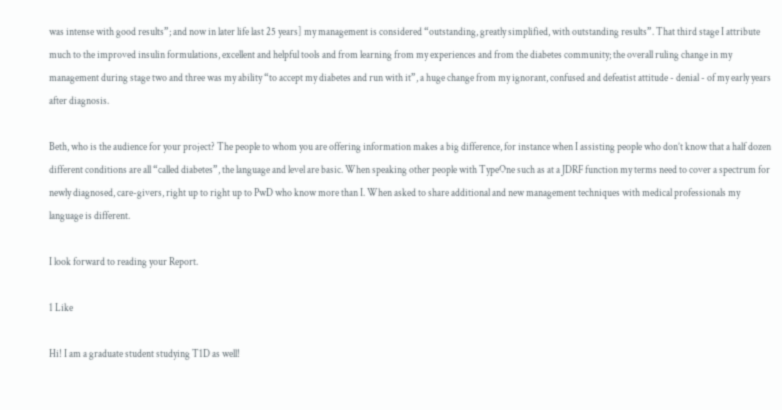was intense with good results”; and now in later life last 25 years] my management is considered “outstanding, greatly simplified, with outstanding results”. That third stage I attribute much to the improved insulin formulations, excellent and helpful tools and from learning from my experiences and from the diabetes community; the overall ruling change in my management during stage two and three was my ability “to accept my diabetes and run with it”, a huge change from my ignorant, confused and defeatist attitude - denial - of my early years after diagnosis.

Beth, who is the audience for your project? The people to whom you are offering information makes a big difference, for instance when I assisting people who don’t know that a half dozen different conditions are all “called diabetes”, the language and level are basic. When speaking other people with TypeOne such as at a JDRF function my terms need to cover a spectrum for newly diagnosed, care-givers, right up to right up to PwD who know more than I. When asked to share additional and new management techniques with medical professionals my language is different.

I look forward to reading your Report.

1 Like

Hi! I am a graduate student studying T1D as well!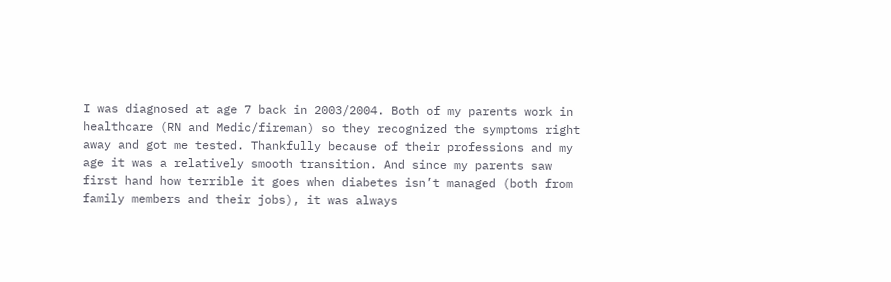I was diagnosed at age 7 back in 2003/2004. Both of my parents work in healthcare (RN and Medic/fireman) so they recognized the symptoms right away and got me tested. Thankfully because of their professions and my age it was a relatively smooth transition. And since my parents saw first hand how terrible it goes when diabetes isn’t managed (both from family members and their jobs), it was always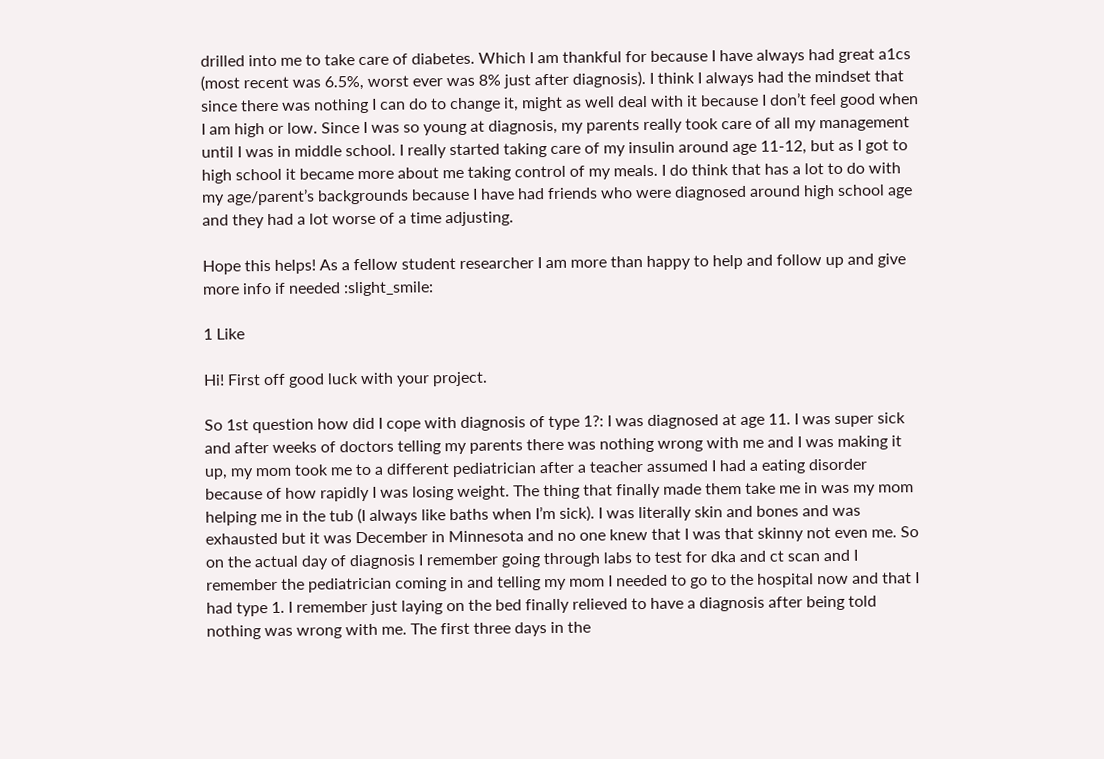drilled into me to take care of diabetes. Which I am thankful for because I have always had great a1cs (most recent was 6.5%, worst ever was 8% just after diagnosis). I think I always had the mindset that since there was nothing I can do to change it, might as well deal with it because I don’t feel good when I am high or low. Since I was so young at diagnosis, my parents really took care of all my management until I was in middle school. I really started taking care of my insulin around age 11-12, but as I got to high school it became more about me taking control of my meals. I do think that has a lot to do with my age/parent’s backgrounds because I have had friends who were diagnosed around high school age and they had a lot worse of a time adjusting.

Hope this helps! As a fellow student researcher I am more than happy to help and follow up and give more info if needed :slight_smile:

1 Like

Hi! First off good luck with your project.

So 1st question how did I cope with diagnosis of type 1?: I was diagnosed at age 11. I was super sick and after weeks of doctors telling my parents there was nothing wrong with me and I was making it up, my mom took me to a different pediatrician after a teacher assumed I had a eating disorder because of how rapidly I was losing weight. The thing that finally made them take me in was my mom helping me in the tub (I always like baths when I’m sick). I was literally skin and bones and was exhausted but it was December in Minnesota and no one knew that I was that skinny not even me. So on the actual day of diagnosis I remember going through labs to test for dka and ct scan and I remember the pediatrician coming in and telling my mom I needed to go to the hospital now and that I had type 1. I remember just laying on the bed finally relieved to have a diagnosis after being told nothing was wrong with me. The first three days in the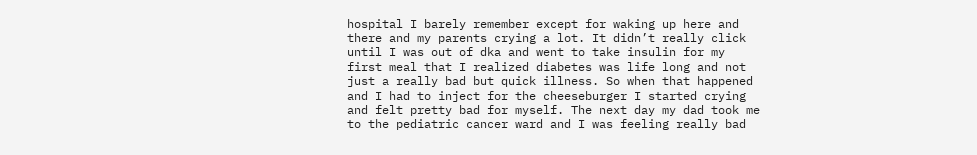hospital I barely remember except for waking up here and there and my parents crying a lot. It didn’t really click until I was out of dka and went to take insulin for my first meal that I realized diabetes was life long and not just a really bad but quick illness. So when that happened and I had to inject for the cheeseburger I started crying and felt pretty bad for myself. The next day my dad took me to the pediatric cancer ward and I was feeling really bad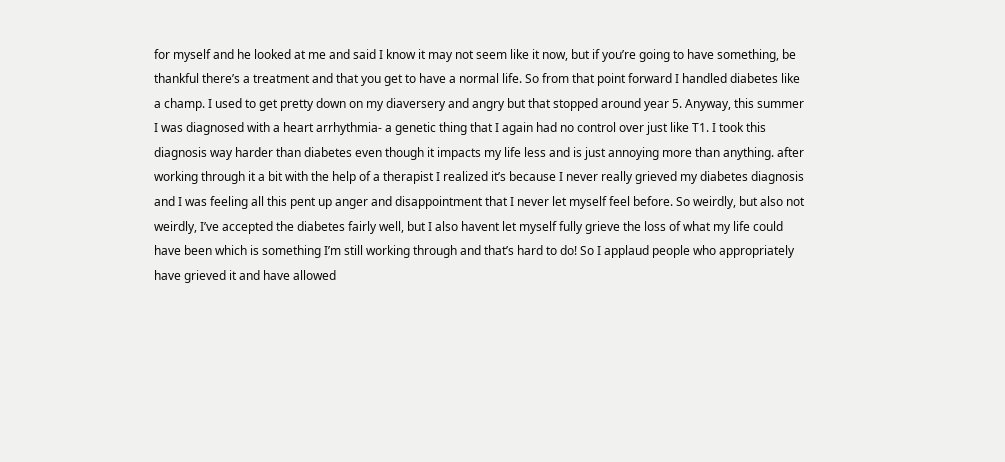for myself and he looked at me and said I know it may not seem like it now, but if you’re going to have something, be thankful there’s a treatment and that you get to have a normal life. So from that point forward I handled diabetes like a champ. I used to get pretty down on my diaversery and angry but that stopped around year 5. Anyway, this summer I was diagnosed with a heart arrhythmia- a genetic thing that I again had no control over just like T1. I took this diagnosis way harder than diabetes even though it impacts my life less and is just annoying more than anything. after working through it a bit with the help of a therapist I realized it’s because I never really grieved my diabetes diagnosis and I was feeling all this pent up anger and disappointment that I never let myself feel before. So weirdly, but also not weirdly, I’ve accepted the diabetes fairly well, but I also havent let myself fully grieve the loss of what my life could have been which is something I’m still working through and that’s hard to do! So I applaud people who appropriately have grieved it and have allowed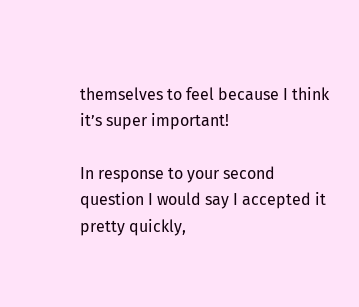themselves to feel because I think it’s super important!

In response to your second question I would say I accepted it pretty quickly,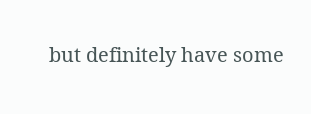but definitely have some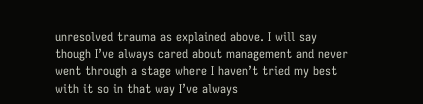unresolved trauma as explained above. I will say though I’ve always cared about management and never went through a stage where I haven’t tried my best with it so in that way I’ve always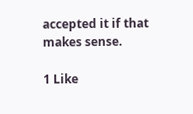accepted it if that makes sense.

1 Like